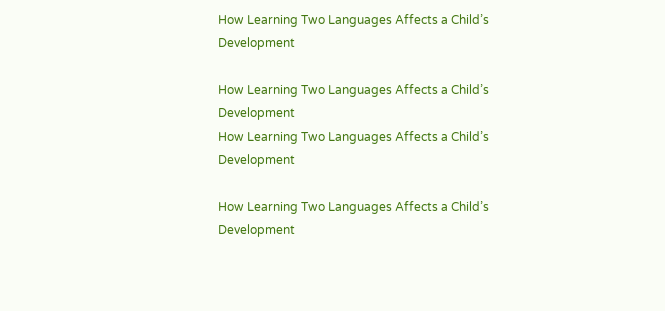How Learning Two Languages Affects a Child’s Development

How Learning Two Languages Affects a Child’s Development
How Learning Two Languages Affects a Child’s Development

How Learning Two Languages Affects a Child’s Development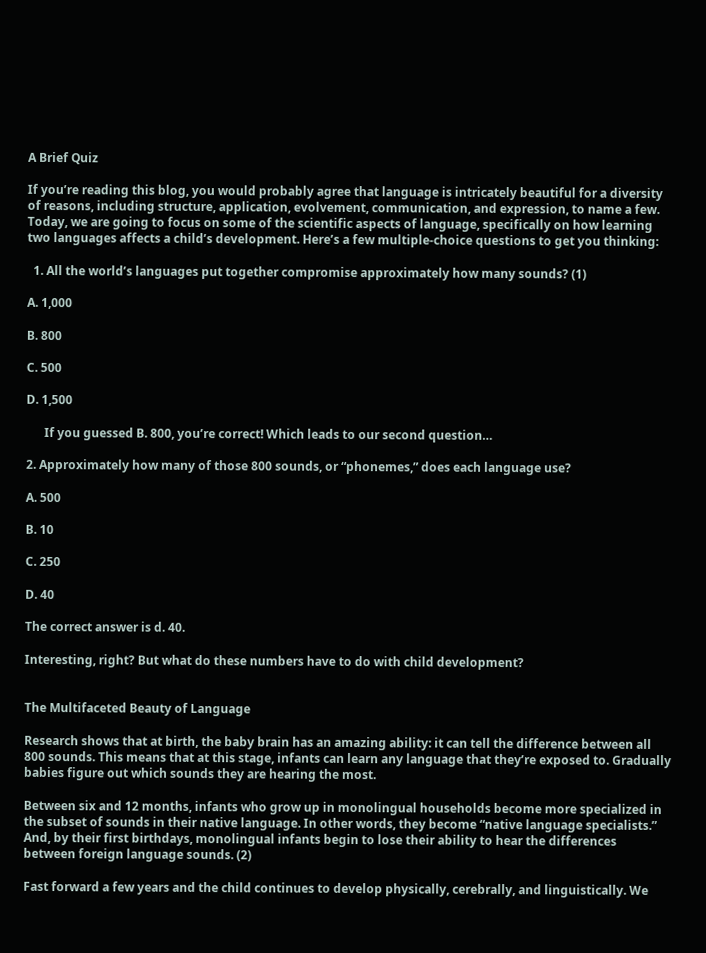A Brief Quiz

If you’re reading this blog, you would probably agree that language is intricately beautiful for a diversity of reasons, including structure, application, evolvement, communication, and expression, to name a few. Today, we are going to focus on some of the scientific aspects of language, specifically on how learning two languages affects a child’s development. Here’s a few multiple-choice questions to get you thinking:

  1. All the world’s languages put together compromise approximately how many sounds? (1)

A. 1,000

B. 800

C. 500

D. 1,500

      If you guessed B. 800, you’re correct! Which leads to our second question…

2. Approximately how many of those 800 sounds, or “phonemes,” does each language use?

A. 500

B. 10

C. 250

D. 40

The correct answer is d. 40.

Interesting, right? But what do these numbers have to do with child development?


The Multifaceted Beauty of Language

Research shows that at birth, the baby brain has an amazing ability: it can tell the difference between all 800 sounds. This means that at this stage, infants can learn any language that they’re exposed to. Gradually babies figure out which sounds they are hearing the most.

Between six and 12 months, infants who grow up in monolingual households become more specialized in the subset of sounds in their native language. In other words, they become “native language specialists.” And, by their first birthdays, monolingual infants begin to lose their ability to hear the differences between foreign language sounds. (2)

Fast forward a few years and the child continues to develop physically, cerebrally, and linguistically. We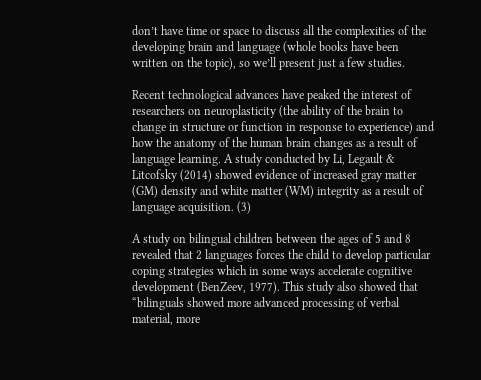don’t have time or space to discuss all the complexities of the developing brain and language (whole books have been written on the topic), so we’ll present just a few studies.

Recent technological advances have peaked the interest of researchers on neuroplasticity (the ability of the brain to change in structure or function in response to experience) and how the anatomy of the human brain changes as a result of language learning. A study conducted by Li, Legault & Litcofsky (2014) showed evidence of increased gray matter (GM) density and white matter (WM) integrity as a result of language acquisition. (3)

A study on bilingual children between the ages of 5 and 8 revealed that 2 languages forces the child to develop particular coping strategies which in some ways accelerate cognitive development (BenZeev, 1977). This study also showed that “bilinguals showed more advanced processing of verbal material, more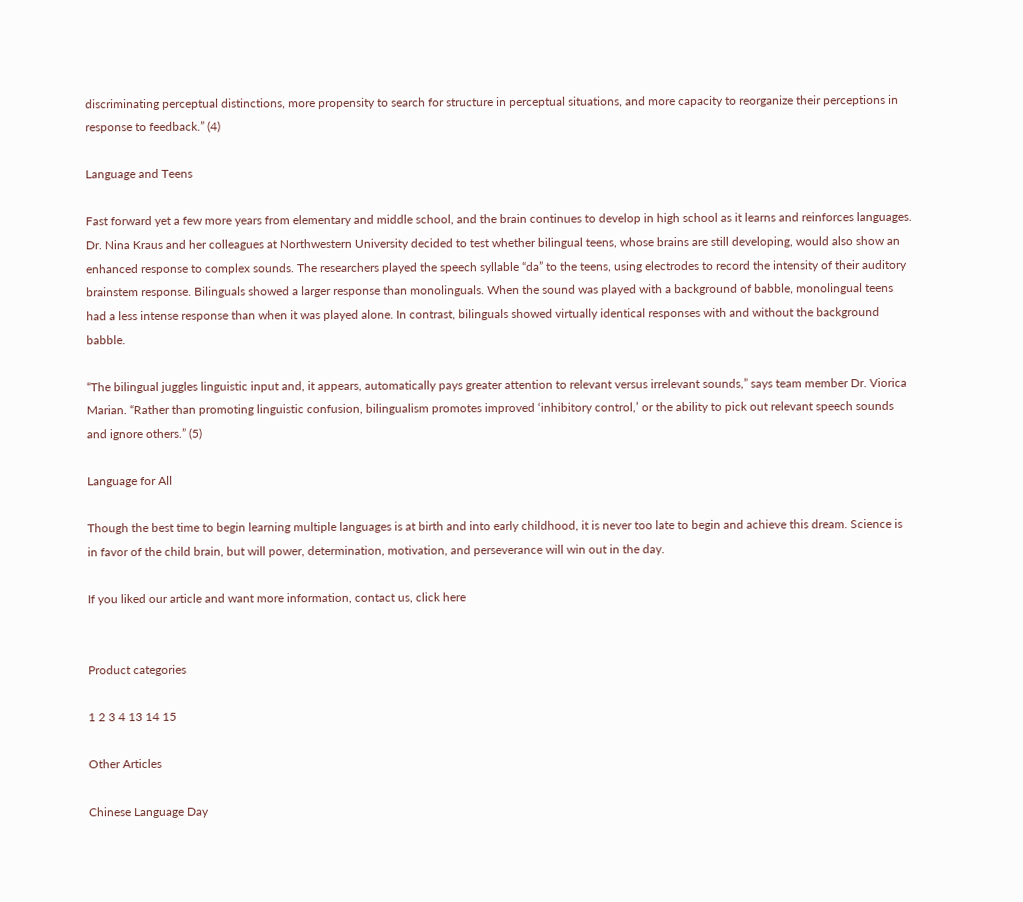discriminating perceptual distinctions, more propensity to search for structure in perceptual situations, and more capacity to reorganize their perceptions in response to feedback.” (4)

Language and Teens

Fast forward yet a few more years from elementary and middle school, and the brain continues to develop in high school as it learns and reinforces languages. Dr. Nina Kraus and her colleagues at Northwestern University decided to test whether bilingual teens, whose brains are still developing, would also show an enhanced response to complex sounds. The researchers played the speech syllable “da” to the teens, using electrodes to record the intensity of their auditory brainstem response. Bilinguals showed a larger response than monolinguals. When the sound was played with a background of babble, monolingual teens had a less intense response than when it was played alone. In contrast, bilinguals showed virtually identical responses with and without the background babble.

“The bilingual juggles linguistic input and, it appears, automatically pays greater attention to relevant versus irrelevant sounds,” says team member Dr. Viorica Marian. “Rather than promoting linguistic confusion, bilingualism promotes improved ‘inhibitory control,’ or the ability to pick out relevant speech sounds and ignore others.” (5)

Language for All

Though the best time to begin learning multiple languages is at birth and into early childhood, it is never too late to begin and achieve this dream. Science is in favor of the child brain, but will power, determination, motivation, and perseverance will win out in the day.

If you liked our article and want more information, contact us, click here


Product categories

1 2 3 4 13 14 15

Other Articles

Chinese Language Day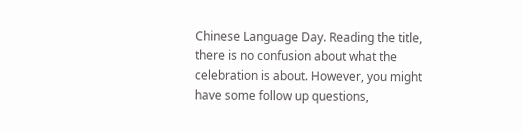Chinese Language Day. Reading the title, there is no confusion about what the celebration is about. However, you might have some follow up questions,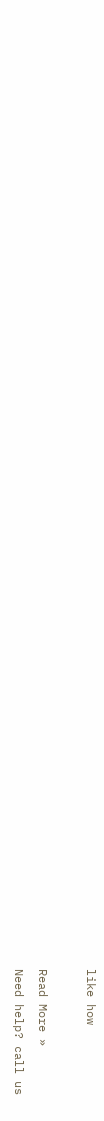like how

Read More »
Need help? call us